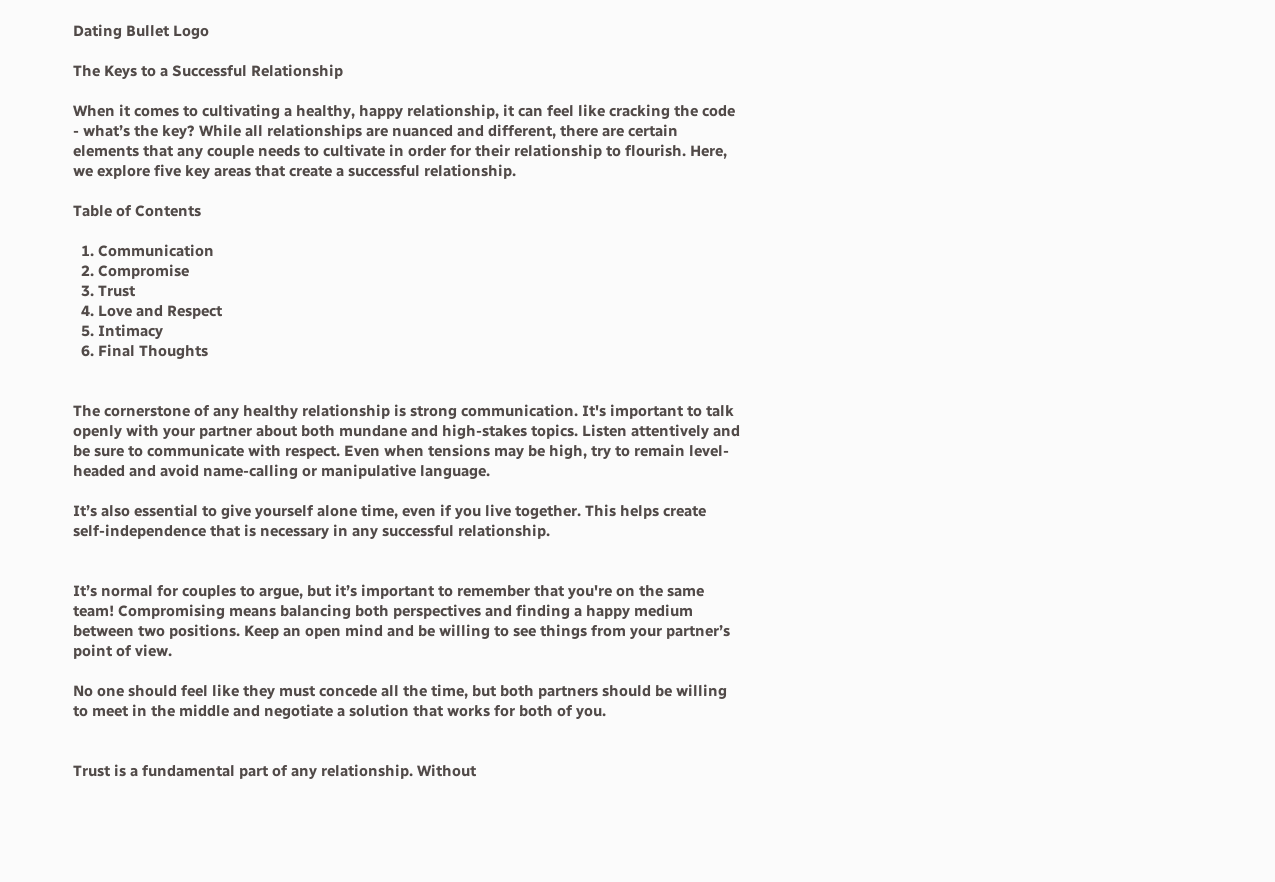Dating Bullet Logo

The Keys to a Successful Relationship

When it comes to cultivating a healthy, happy relationship, it can feel like cracking the code - what’s the key? While all relationships are nuanced and different, there are certain elements that any couple needs to cultivate in order for their relationship to flourish. Here, we explore five key areas that create a successful relationship.

Table of Contents

  1. Communication
  2. Compromise
  3. Trust
  4. Love and Respect
  5. Intimacy
  6. Final Thoughts


The cornerstone of any healthy relationship is strong communication. It's important to talk openly with your partner about both mundane and high-stakes topics. Listen attentively and be sure to communicate with respect. Even when tensions may be high, try to remain level-headed and avoid name-calling or manipulative language.

It’s also essential to give yourself alone time, even if you live together. This helps create self-independence that is necessary in any successful relationship.


It’s normal for couples to argue, but it’s important to remember that you're on the same team! Compromising means balancing both perspectives and finding a happy medium between two positions. Keep an open mind and be willing to see things from your partner’s point of view.

No one should feel like they must concede all the time, but both partners should be willing to meet in the middle and negotiate a solution that works for both of you.


Trust is a fundamental part of any relationship. Without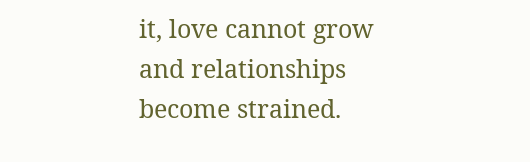it, love cannot grow and relationships become strained.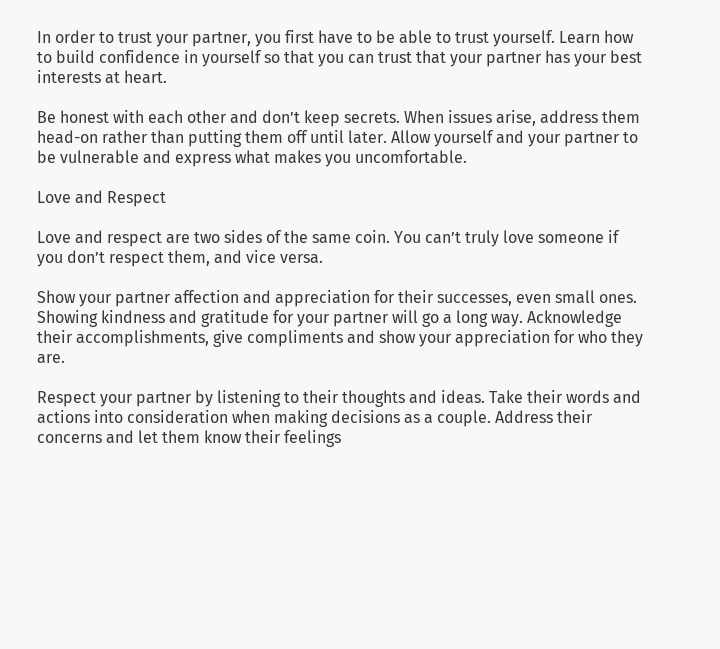In order to trust your partner, you first have to be able to trust yourself. Learn how to build confidence in yourself so that you can trust that your partner has your best interests at heart.

Be honest with each other and don’t keep secrets. When issues arise, address them head-on rather than putting them off until later. Allow yourself and your partner to be vulnerable and express what makes you uncomfortable.

Love and Respect

Love and respect are two sides of the same coin. You can’t truly love someone if you don’t respect them, and vice versa.

Show your partner affection and appreciation for their successes, even small ones. Showing kindness and gratitude for your partner will go a long way. Acknowledge their accomplishments, give compliments and show your appreciation for who they are.

Respect your partner by listening to their thoughts and ideas. Take their words and actions into consideration when making decisions as a couple. Address their concerns and let them know their feelings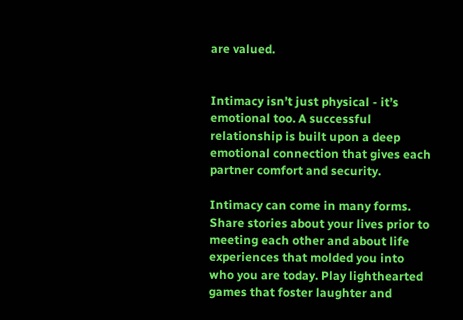are valued.


Intimacy isn’t just physical - it’s emotional too. A successful relationship is built upon a deep emotional connection that gives each partner comfort and security.

Intimacy can come in many forms. Share stories about your lives prior to meeting each other and about life experiences that molded you into who you are today. Play lighthearted games that foster laughter and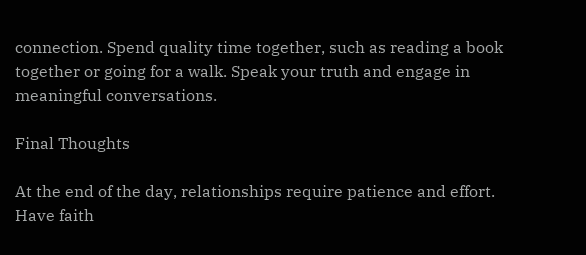connection. Spend quality time together, such as reading a book together or going for a walk. Speak your truth and engage in meaningful conversations.

Final Thoughts

At the end of the day, relationships require patience and effort. Have faith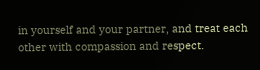in yourself and your partner, and treat each other with compassion and respect.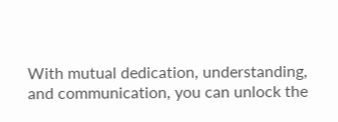With mutual dedication, understanding, and communication, you can unlock the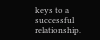keys to a successful relationship.